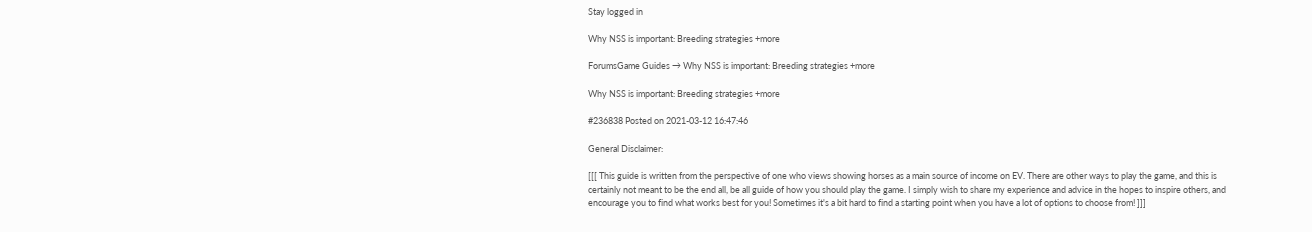Stay logged in

Why NSS is important: Breeding strategies +more

ForumsGame Guides → Why NSS is important: Breeding strategies +more

Why NSS is important: Breeding strategies +more

#236838 Posted on 2021-03-12 16:47:46

General Disclaimer:

[[[ This guide is written from the perspective of one who views showing horses as a main source of income on EV. There are other ways to play the game, and this is certainly not meant to be the end all, be all guide of how you should play the game. I simply wish to share my experience and advice in the hopes to inspire others, and encourage you to find what works best for you! Sometimes it's a bit hard to find a starting point when you have a lot of options to choose from! ]]]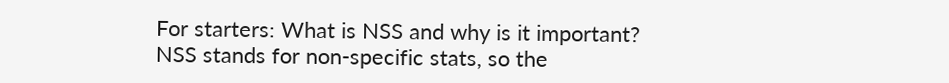For starters: What is NSS and why is it important?
NSS stands for non-specific stats, so the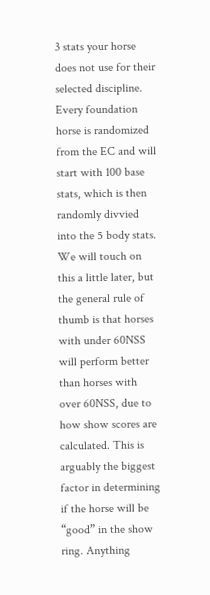3 stats your horse does not use for their selected discipline. Every foundation horse is randomized from the EC and will start with 100 base stats, which is then randomly divvied into the 5 body stats. We will touch on this a little later, but the general rule of thumb is that horses with under 60NSS will perform better than horses with over 60NSS, due to how show scores are calculated. This is arguably the biggest factor in determining if the horse will be “good” in the show ring. Anything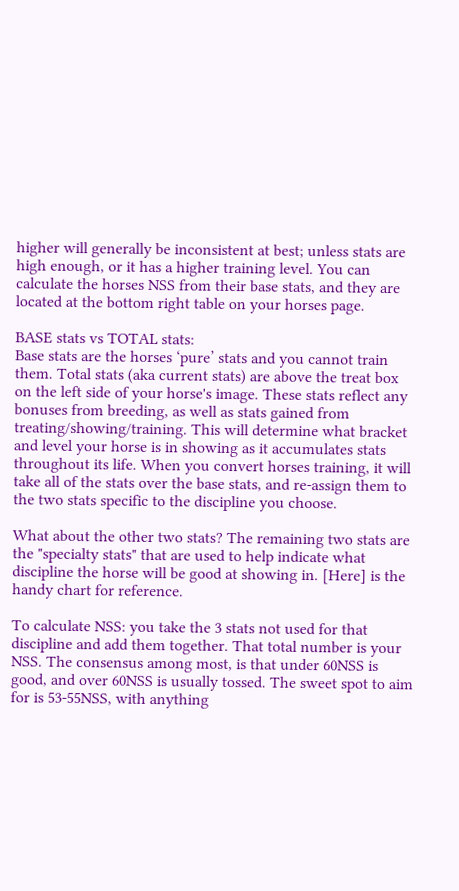higher will generally be inconsistent at best; unless stats are high enough, or it has a higher training level. You can calculate the horses NSS from their base stats, and they are located at the bottom right table on your horses page.

BASE stats vs TOTAL stats:
Base stats are the horses ‘pure’ stats and you cannot train them. Total stats (aka current stats) are above the treat box on the left side of your horse's image. These stats reflect any bonuses from breeding, as well as stats gained from treating/showing/training. This will determine what bracket and level your horse is in showing as it accumulates stats throughout its life. When you convert horses training, it will take all of the stats over the base stats, and re-assign them to the two stats specific to the discipline you choose.

What about the other two stats? The remaining two stats are the "specialty stats" that are used to help indicate what discipline the horse will be good at showing in. [Here] is the handy chart for reference.

To calculate NSS: you take the 3 stats not used for that discipline and add them together. That total number is your NSS. The consensus among most, is that under 60NSS is good, and over 60NSS is usually tossed. The sweet spot to aim for is 53-55NSS, with anything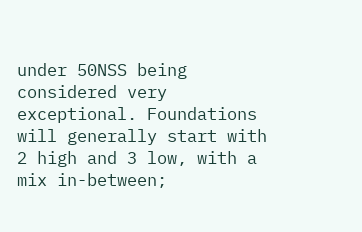under 50NSS being considered very exceptional. Foundations will generally start with 2 high and 3 low, with a mix in-between;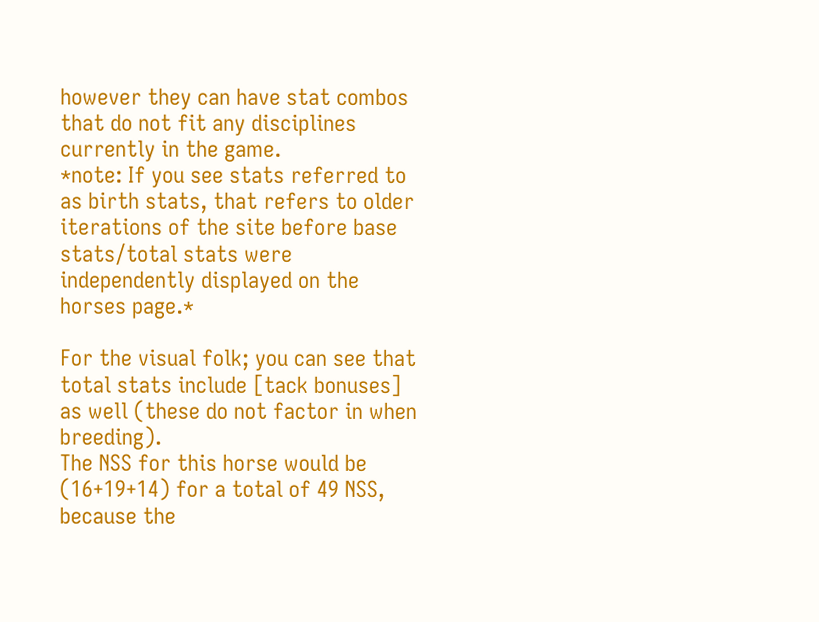however they can have stat combos that do not fit any disciplines currently in the game.
*note: If you see stats referred to as birth stats, that refers to older iterations of the site before base stats/total stats were independently displayed on the horses page.*

For the visual folk; you can see that total stats include [tack bonuses] as well (these do not factor in when breeding).
The NSS for this horse would be (16+19+14) for a total of 49 NSS, because the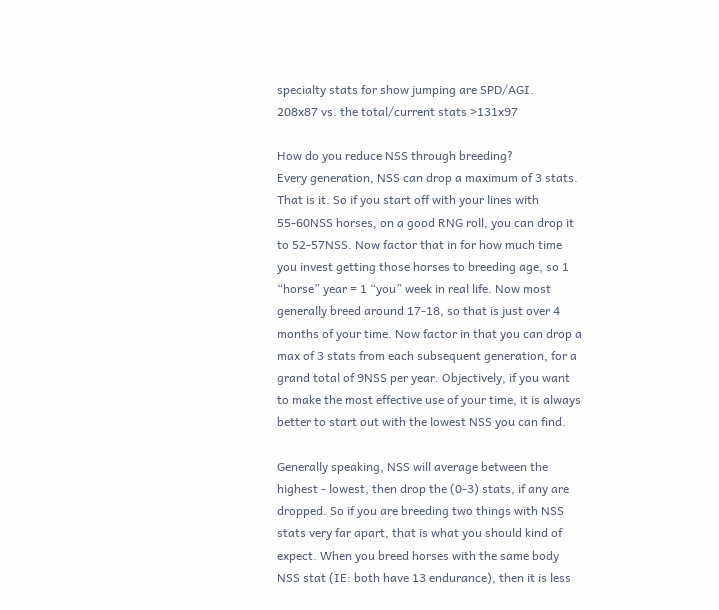specialty stats for show jumping are SPD/AGI.
208x87 vs. the total/current stats >131x97

How do you reduce NSS through breeding?
Every generation, NSS can drop a maximum of 3 stats. That is it. So if you start off with your lines with 55-60NSS horses, on a good RNG roll, you can drop it to 52-57NSS. Now factor that in for how much time you invest getting those horses to breeding age, so 1 “horse” year = 1 “you” week in real life. Now most generally breed around 17-18, so that is just over 4 months of your time. Now factor in that you can drop a max of 3 stats from each subsequent generation, for a grand total of 9NSS per year. Objectively, if you want to make the most effective use of your time, it is always better to start out with the lowest NSS you can find.

Generally speaking, NSS will average between the highest - lowest, then drop the (0-3) stats, if any are dropped. So if you are breeding two things with NSS stats very far apart, that is what you should kind of expect. When you breed horses with the same body NSS stat (IE: both have 13 endurance), then it is less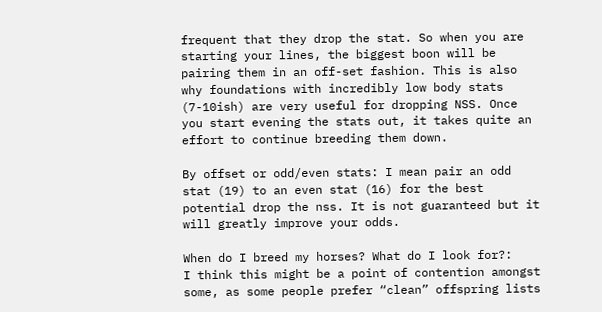frequent that they drop the stat. So when you are starting your lines, the biggest boon will be pairing them in an off-set fashion. This is also why foundations with incredibly low body stats (7-10ish) are very useful for dropping NSS. Once you start evening the stats out, it takes quite an effort to continue breeding them down.

By offset or odd/even stats: I mean pair an odd stat (19) to an even stat (16) for the best potential drop the nss. It is not guaranteed but it will greatly improve your odds.

When do I breed my horses? What do I look for?:
I think this might be a point of contention amongst some, as some people prefer “clean” offspring lists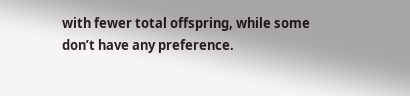with fewer total offspring, while some don’t have any preference.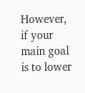However, if your main goal is to lower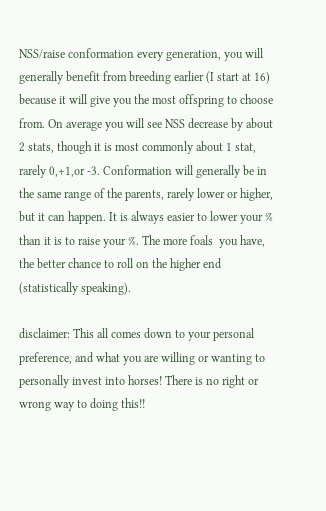NSS/raise conformation every generation, you will generally benefit from breeding earlier (I start at 16) because it will give you the most offspring to choose from. On average you will see NSS decrease by about 2 stats, though it is most commonly about 1 stat, rarely 0,+1,or -3. Conformation will generally be in the same range of the parents, rarely lower or higher, but it can happen. It is always easier to lower your % than it is to raise your %. The more foals  you have, the better chance to roll on the higher end (statistically speaking).

disclaimer: This all comes down to your personal preference, and what you are willing or wanting to personally invest into horses! There is no right or wrong way to doing this!!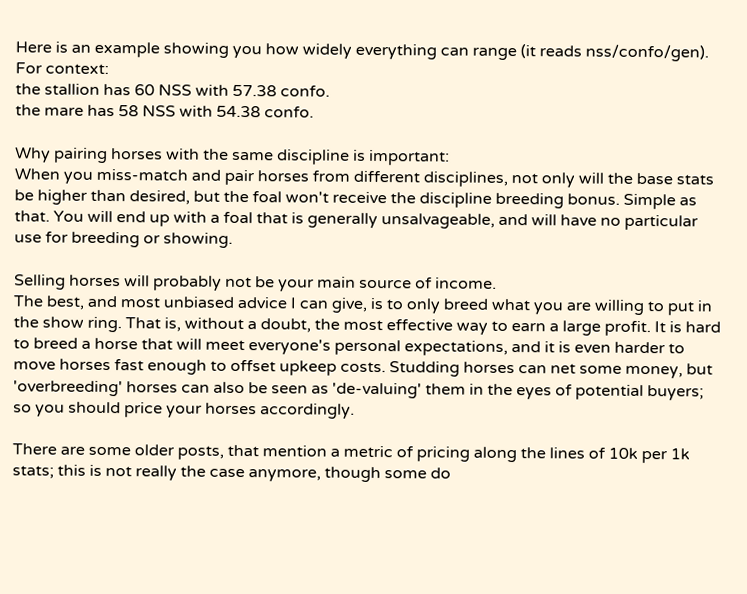Here is an example showing you how widely everything can range (it reads nss/confo/gen).
For context:
the stallion has 60 NSS with 57.38 confo.
the mare has 58 NSS with 54.38 confo.

Why pairing horses with the same discipline is important:
When you miss-match and pair horses from different disciplines, not only will the base stats be higher than desired, but the foal won't receive the discipline breeding bonus. Simple as that. You will end up with a foal that is generally unsalvageable, and will have no particular use for breeding or showing.

Selling horses will probably not be your main source of income.
The best, and most unbiased advice I can give, is to only breed what you are willing to put in the show ring. That is, without a doubt, the most effective way to earn a large profit. It is hard to breed a horse that will meet everyone's personal expectations, and it is even harder to move horses fast enough to offset upkeep costs. Studding horses can net some money, but 'overbreeding' horses can also be seen as 'de-valuing' them in the eyes of potential buyers; so you should price your horses accordingly.

There are some older posts, that mention a metric of pricing along the lines of 10k per 1k stats; this is not really the case anymore, though some do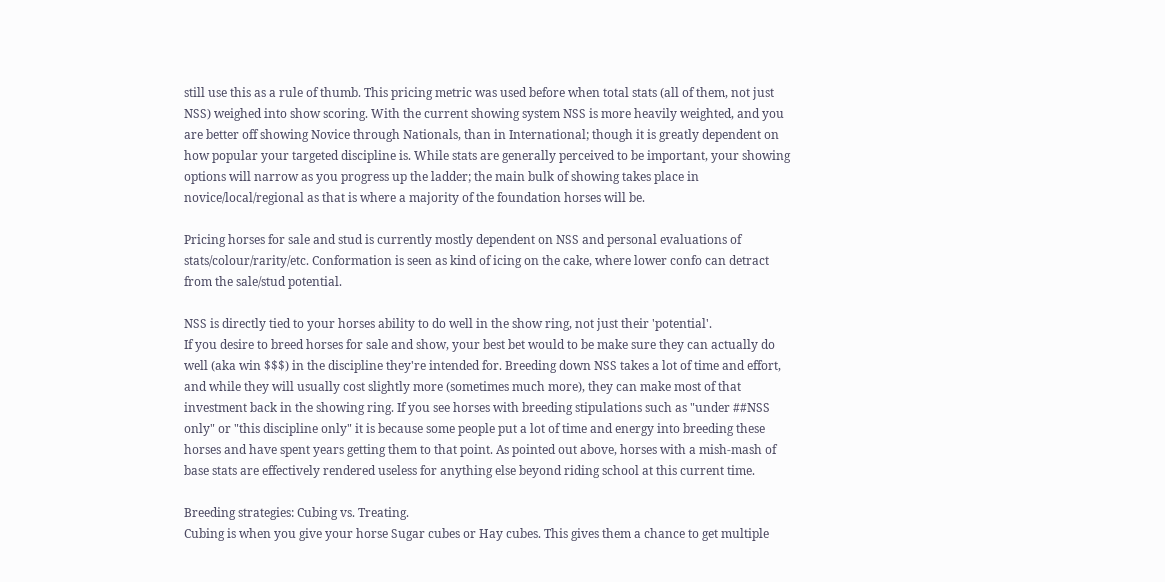still use this as a rule of thumb. This pricing metric was used before when total stats (all of them, not just NSS) weighed into show scoring. With the current showing system NSS is more heavily weighted, and you are better off showing Novice through Nationals, than in International; though it is greatly dependent on how popular your targeted discipline is. While stats are generally perceived to be important, your showing options will narrow as you progress up the ladder; the main bulk of showing takes place in novice/local/regional as that is where a majority of the foundation horses will be.

Pricing horses for sale and stud is currently mostly dependent on NSS and personal evaluations of stats/colour/rarity/etc. Conformation is seen as kind of icing on the cake, where lower confo can detract from the sale/stud potential.

NSS is directly tied to your horses ability to do well in the show ring, not just their 'potential'.
If you desire to breed horses for sale and show, your best bet would to be make sure they can actually do well (aka win $$$) in the discipline they're intended for. Breeding down NSS takes a lot of time and effort, and while they will usually cost slightly more (sometimes much more), they can make most of that investment back in the showing ring. If you see horses with breeding stipulations such as "under ##NSS only" or "this discipline only" it is because some people put a lot of time and energy into breeding these horses and have spent years getting them to that point. As pointed out above, horses with a mish-mash of base stats are effectively rendered useless for anything else beyond riding school at this current time.

Breeding strategies: Cubing vs. Treating.
Cubing is when you give your horse Sugar cubes or Hay cubes. This gives them a chance to get multiple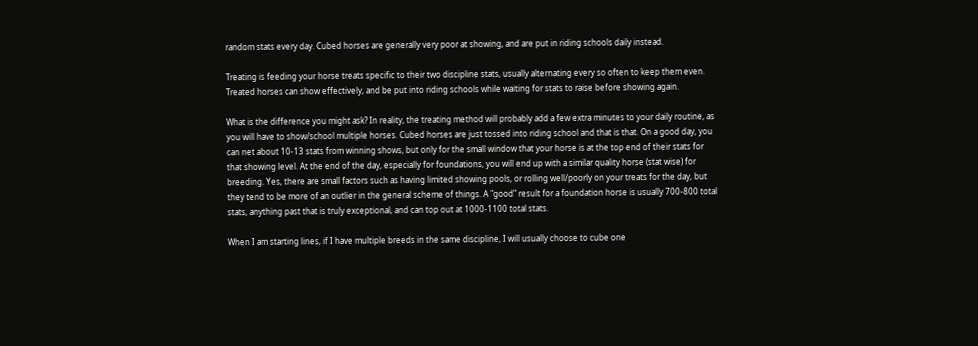random stats every day. Cubed horses are generally very poor at showing, and are put in riding schools daily instead.

Treating is feeding your horse treats specific to their two discipline stats, usually alternating every so often to keep them even. Treated horses can show effectively, and be put into riding schools while waiting for stats to raise before showing again.

What is the difference you might ask? In reality, the treating method will probably add a few extra minutes to your daily routine, as you will have to show/school multiple horses. Cubed horses are just tossed into riding school and that is that. On a good day, you can net about 10-13 stats from winning shows, but only for the small window that your horse is at the top end of their stats for that showing level. At the end of the day, especially for foundations, you will end up with a similar quality horse (stat wise) for breeding. Yes, there are small factors such as having limited showing pools, or rolling well/poorly on your treats for the day, but they tend to be more of an outlier in the general scheme of things. A "good" result for a foundation horse is usually 700-800 total stats, anything past that is truly exceptional, and can top out at 1000-1100 total stats.

When I am starting lines, if I have multiple breeds in the same discipline, I will usually choose to cube one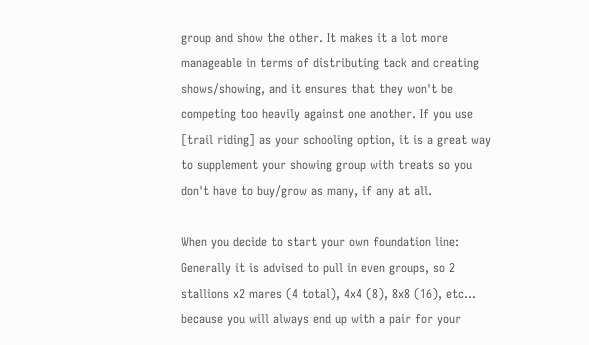group and show the other. It makes it a lot more manageable in terms of distributing tack and creating shows/showing, and it ensures that they won't be competing too heavily against one another. If you use [trail riding] as your schooling option, it is a great way to supplement your showing group with treats so you don't have to buy/grow as many, if any at all.

When you decide to start your own foundation line:
Generally it is advised to pull in even groups, so 2 stallions x2 mares (4 total), 4x4 (8), 8x8 (16), etc... because you will always end up with a pair for your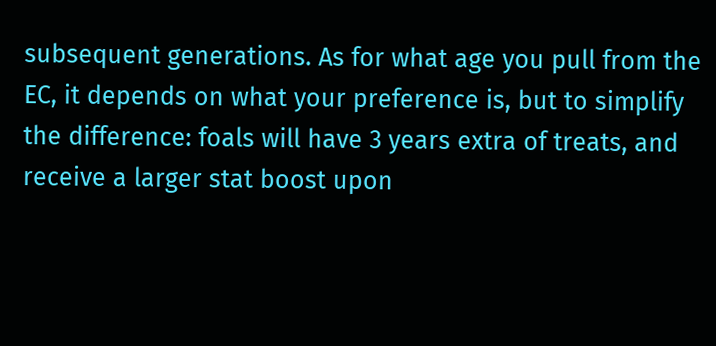subsequent generations. As for what age you pull from the EC, it depends on what your preference is, but to simplify the difference: foals will have 3 years extra of treats, and receive a larger stat boost upon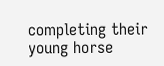completing their young horse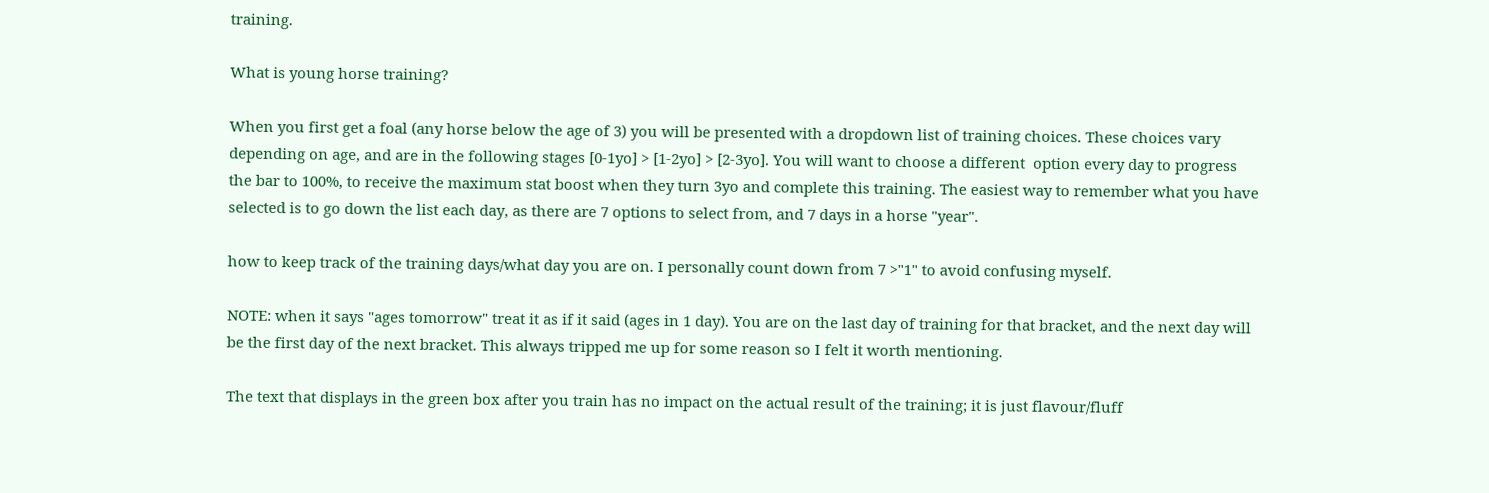training.

What is young horse training?

When you first get a foal (any horse below the age of 3) you will be presented with a dropdown list of training choices. These choices vary depending on age, and are in the following stages [0-1yo] > [1-2yo] > [2-3yo]. You will want to choose a different  option every day to progress the bar to 100%, to receive the maximum stat boost when they turn 3yo and complete this training. The easiest way to remember what you have selected is to go down the list each day, as there are 7 options to select from, and 7 days in a horse "year".

how to keep track of the training days/what day you are on. I personally count down from 7 >"1" to avoid confusing myself.

NOTE: when it says "ages tomorrow" treat it as if it said (ages in 1 day). You are on the last day of training for that bracket, and the next day will be the first day of the next bracket. This always tripped me up for some reason so I felt it worth mentioning.

The text that displays in the green box after you train has no impact on the actual result of the training; it is just flavour/fluff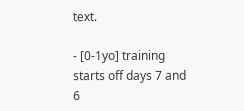text.

- [0-1yo] training starts off days 7 and 6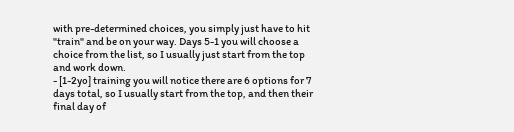with pre-determined choices, you simply just have to hit "train" and be on your way. Days 5-1 you will choose a choice from the list, so I usually just start from the top and work down.
- [1-2yo] training you will notice there are 6 options for 7 days total, so I usually start from the top, and then their final day of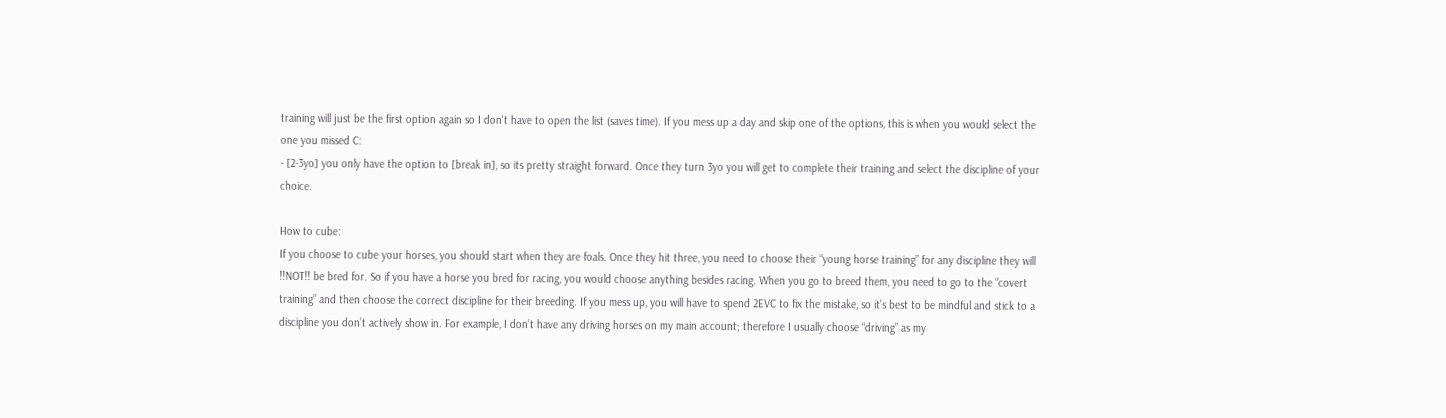training will just be the first option again so I don't have to open the list (saves time). If you mess up a day and skip one of the options, this is when you would select the one you missed C:
- [2-3yo] you only have the option to [break in], so its pretty straight forward. Once they turn 3yo you will get to complete their training and select the discipline of your choice.

How to cube:
If you choose to cube your horses, you should start when they are foals. Once they hit three, you need to choose their “young horse training” for any discipline they will !!NOT!! be bred for. So if you have a horse you bred for racing, you would choose anything besides racing. When you go to breed them, you need to go to the “covert training” and then choose the correct discipline for their breeding. If you mess up, you will have to spend 2EVC to fix the mistake, so it’s best to be mindful and stick to a discipline you don’t actively show in. For example, I don’t have any driving horses on my main account; therefore I usually choose “driving” as my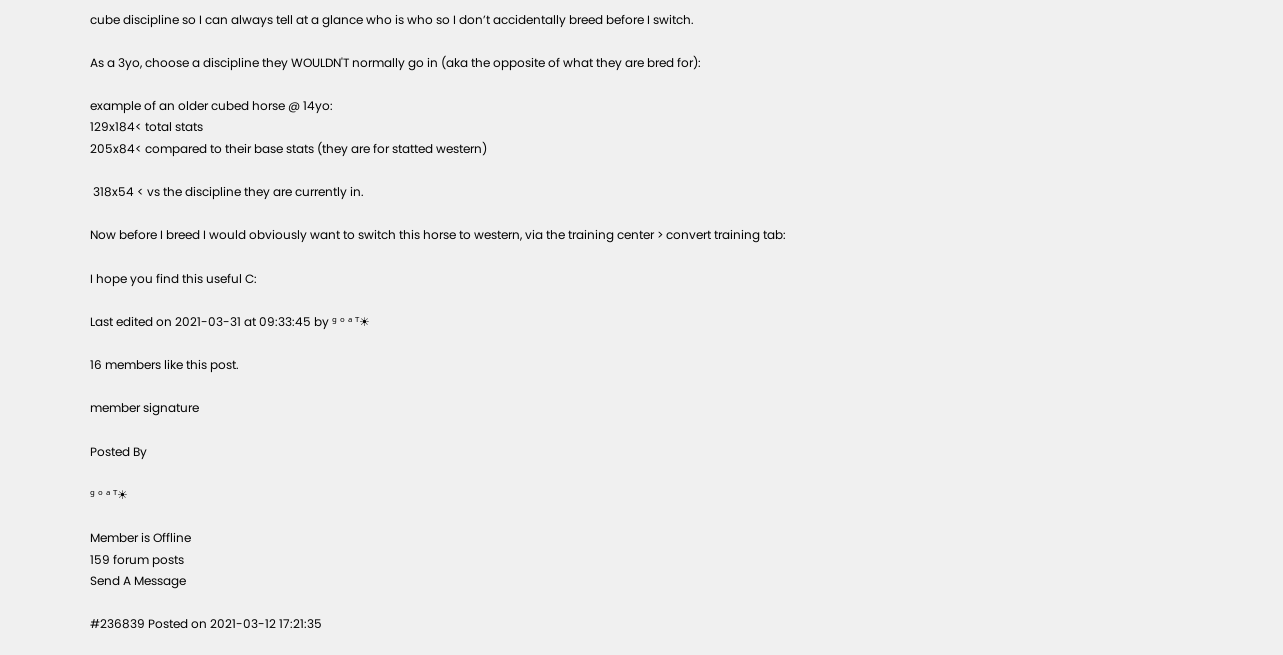cube discipline so I can always tell at a glance who is who so I don’t accidentally breed before I switch.

As a 3yo, choose a discipline they WOULDN'T normally go in (aka the opposite of what they are bred for):

example of an older cubed horse @ 14yo:
129x184< total stats
205x84< compared to their base stats (they are for statted western)

 318x54 < vs the discipline they are currently in.

Now before I breed I would obviously want to switch this horse to western, via the training center > convert training tab:

I hope you find this useful C:

Last edited on 2021-03-31 at 09:33:45 by ᵍ ᵒ ᵃ ᵀ☀

16 members like this post.

member signature

Posted By

ᵍ ᵒ ᵃ ᵀ☀

Member is Offline
159 forum posts
Send A Message

#236839 Posted on 2021-03-12 17:21:35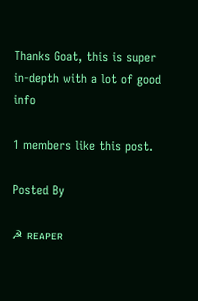Thanks Goat, this is super in-depth with a lot of good info

1 members like this post.

Posted By

☭ ʀᴇᴀᴘᴇʀ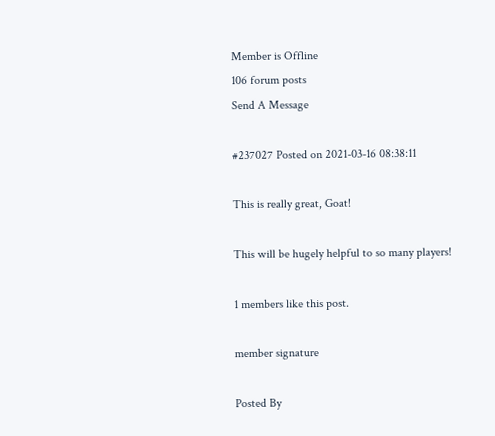Member is Offline
106 forum posts
Send A Message

#237027 Posted on 2021-03-16 08:38:11

This is really great, Goat!

This will be hugely helpful to so many players!

1 members like this post.

member signature

Posted By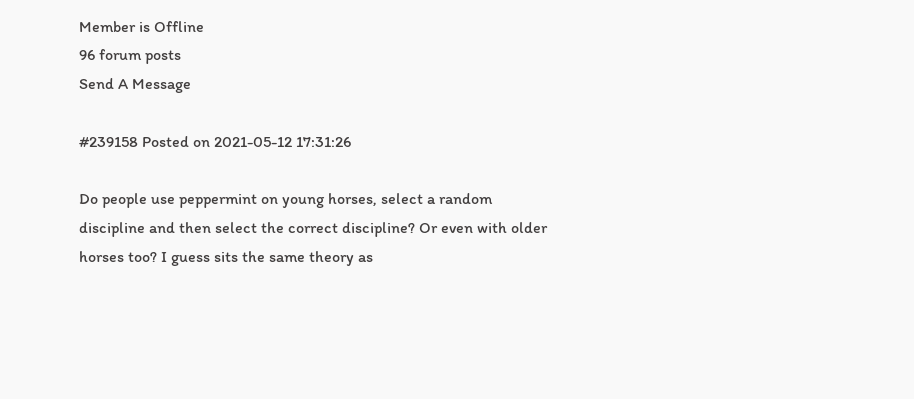Member is Offline
96 forum posts
Send A Message

#239158 Posted on 2021-05-12 17:31:26

Do people use peppermint on young horses, select a random discipline and then select the correct discipline? Or even with older horses too? I guess sits the same theory as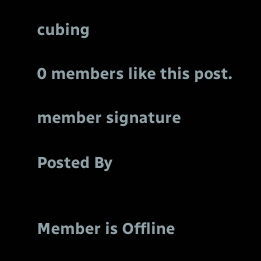cubing

0 members like this post.

member signature

Posted By


Member is Offline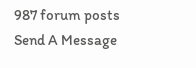987 forum posts
Send A Message